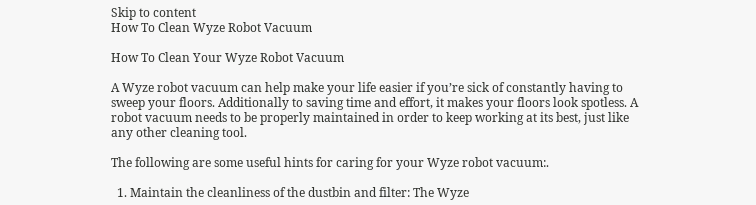Skip to content
How To Clean Wyze Robot Vacuum

How To Clean Your Wyze Robot Vacuum

A Wyze robot vacuum can help make your life easier if you’re sick of constantly having to sweep your floors. Additionally to saving time and effort, it makes your floors look spotless. A robot vacuum needs to be properly maintained in order to keep working at its best, just like any other cleaning tool.

The following are some useful hints for caring for your Wyze robot vacuum:.

  1. Maintain the cleanliness of the dustbin and filter: The Wyze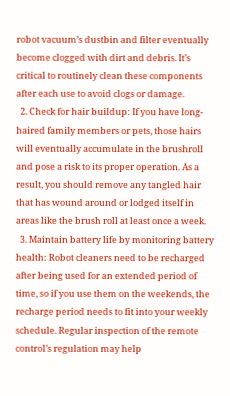robot vacuum’s dustbin and filter eventually become clogged with dirt and debris. It’s critical to routinely clean these components after each use to avoid clogs or damage.
  2. Check for hair buildup: If you have long-haired family members or pets, those hairs will eventually accumulate in the brushroll and pose a risk to its proper operation. As a result, you should remove any tangled hair that has wound around or lodged itself in areas like the brush roll at least once a week.
  3. Maintain battery life by monitoring battery health: Robot cleaners need to be recharged after being used for an extended period of time, so if you use them on the weekends, the recharge period needs to fit into your weekly schedule. Regular inspection of the remote control’s regulation may help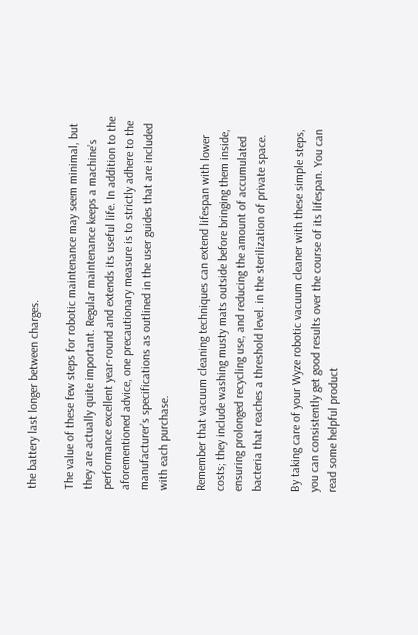the battery last longer between charges.

The value of these few steps for robotic maintenance may seem minimal, but they are actually quite important. Regular maintenance keeps a machine’s performance excellent year-round and extends its useful life. In addition to the aforementioned advice, one precautionary measure is to strictly adhere to the manufacturer’s specifications as outlined in the user guides that are included with each purchase.

Remember that vacuum cleaning techniques can extend lifespan with lower costs; they include washing musty mats outside before bringing them inside, ensuring prolonged recycling use, and reducing the amount of accumulated bacteria that reaches a threshold level. in the sterilization of private space.

By taking care of your Wyze robotic vacuum cleaner with these simple steps, you can consistently get good results over the course of its lifespan. You can read some helpful product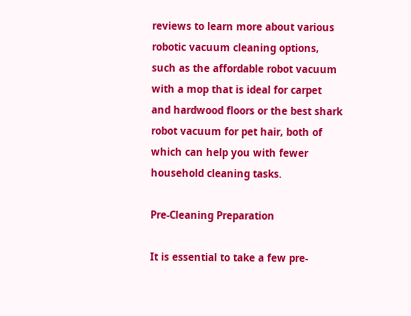reviews to learn more about various robotic vacuum cleaning options, such as the affordable robot vacuum with a mop that is ideal for carpet and hardwood floors or the best shark robot vacuum for pet hair, both of which can help you with fewer household cleaning tasks.

Pre-Cleaning Preparation

It is essential to take a few pre-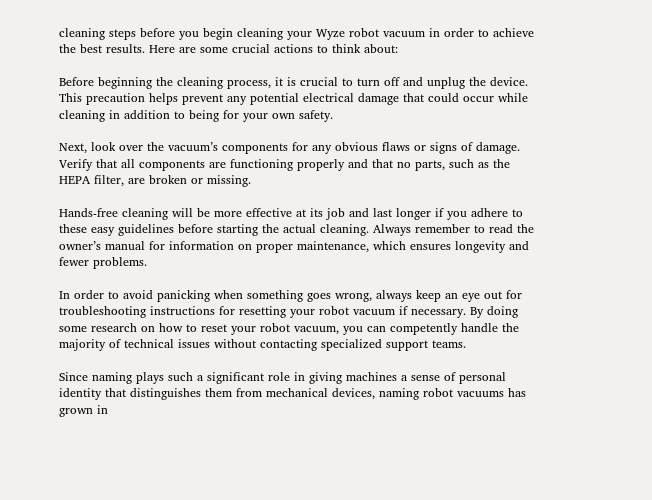cleaning steps before you begin cleaning your Wyze robot vacuum in order to achieve the best results. Here are some crucial actions to think about:

Before beginning the cleaning process, it is crucial to turn off and unplug the device. This precaution helps prevent any potential electrical damage that could occur while cleaning in addition to being for your own safety.

Next, look over the vacuum’s components for any obvious flaws or signs of damage. Verify that all components are functioning properly and that no parts, such as the HEPA filter, are broken or missing.

Hands-free cleaning will be more effective at its job and last longer if you adhere to these easy guidelines before starting the actual cleaning. Always remember to read the owner’s manual for information on proper maintenance, which ensures longevity and fewer problems.

In order to avoid panicking when something goes wrong, always keep an eye out for troubleshooting instructions for resetting your robot vacuum if necessary. By doing some research on how to reset your robot vacuum, you can competently handle the majority of technical issues without contacting specialized support teams.

Since naming plays such a significant role in giving machines a sense of personal identity that distinguishes them from mechanical devices, naming robot vacuums has grown in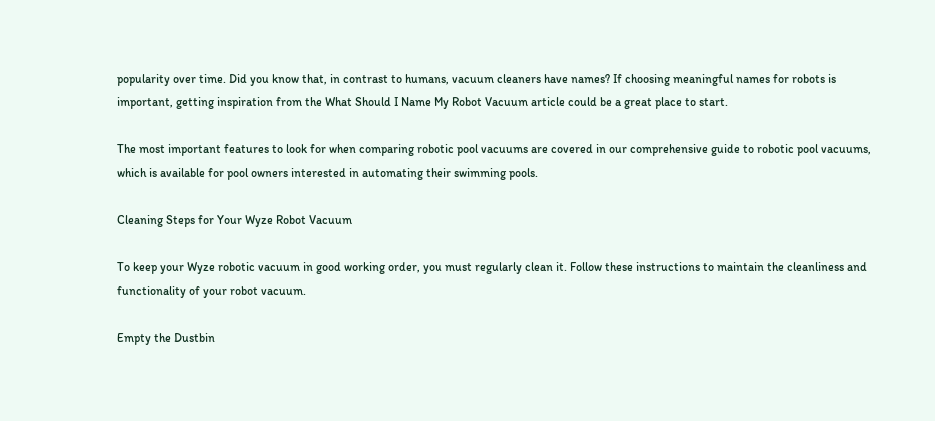popularity over time. Did you know that, in contrast to humans, vacuum cleaners have names? If choosing meaningful names for robots is important, getting inspiration from the What Should I Name My Robot Vacuum article could be a great place to start.

The most important features to look for when comparing robotic pool vacuums are covered in our comprehensive guide to robotic pool vacuums, which is available for pool owners interested in automating their swimming pools.

Cleaning Steps for Your Wyze Robot Vacuum

To keep your Wyze robotic vacuum in good working order, you must regularly clean it. Follow these instructions to maintain the cleanliness and functionality of your robot vacuum.

Empty the Dustbin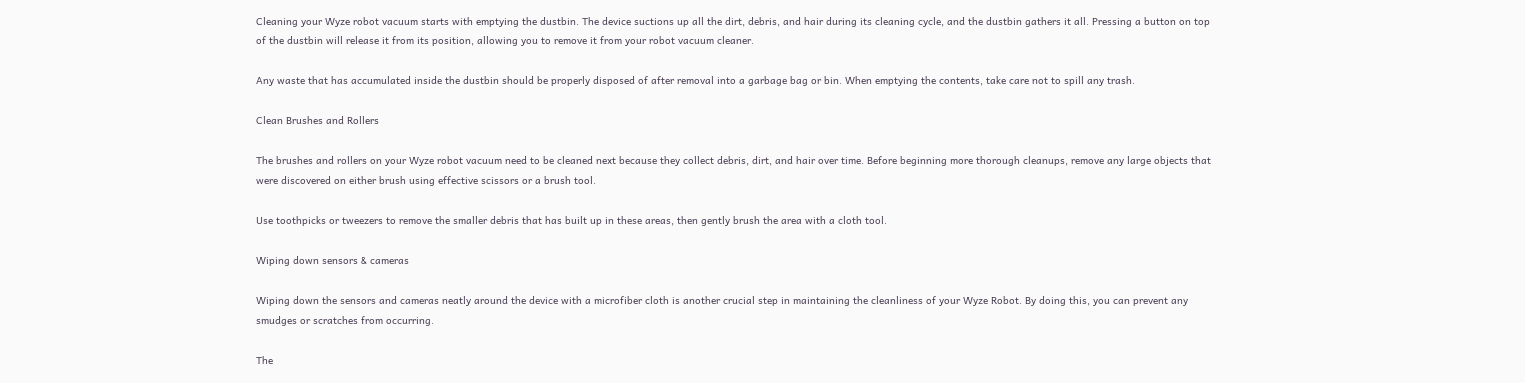Cleaning your Wyze robot vacuum starts with emptying the dustbin. The device suctions up all the dirt, debris, and hair during its cleaning cycle, and the dustbin gathers it all. Pressing a button on top of the dustbin will release it from its position, allowing you to remove it from your robot vacuum cleaner.

Any waste that has accumulated inside the dustbin should be properly disposed of after removal into a garbage bag or bin. When emptying the contents, take care not to spill any trash.

Clean Brushes and Rollers

The brushes and rollers on your Wyze robot vacuum need to be cleaned next because they collect debris, dirt, and hair over time. Before beginning more thorough cleanups, remove any large objects that were discovered on either brush using effective scissors or a brush tool.

Use toothpicks or tweezers to remove the smaller debris that has built up in these areas, then gently brush the area with a cloth tool.

Wiping down sensors & cameras

Wiping down the sensors and cameras neatly around the device with a microfiber cloth is another crucial step in maintaining the cleanliness of your Wyze Robot. By doing this, you can prevent any smudges or scratches from occurring.

The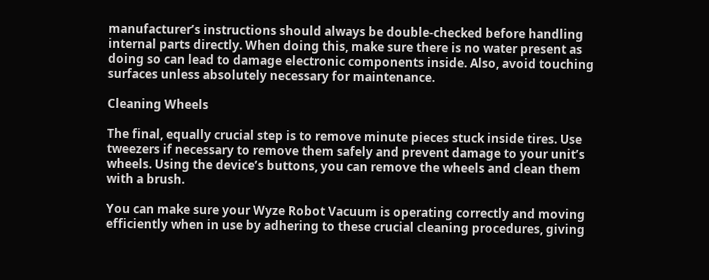manufacturer’s instructions should always be double-checked before handling internal parts directly. When doing this, make sure there is no water present as doing so can lead to damage electronic components inside. Also, avoid touching surfaces unless absolutely necessary for maintenance.

Cleaning Wheels

The final, equally crucial step is to remove minute pieces stuck inside tires. Use tweezers if necessary to remove them safely and prevent damage to your unit’s wheels. Using the device’s buttons, you can remove the wheels and clean them with a brush.

You can make sure your Wyze Robot Vacuum is operating correctly and moving efficiently when in use by adhering to these crucial cleaning procedures, giving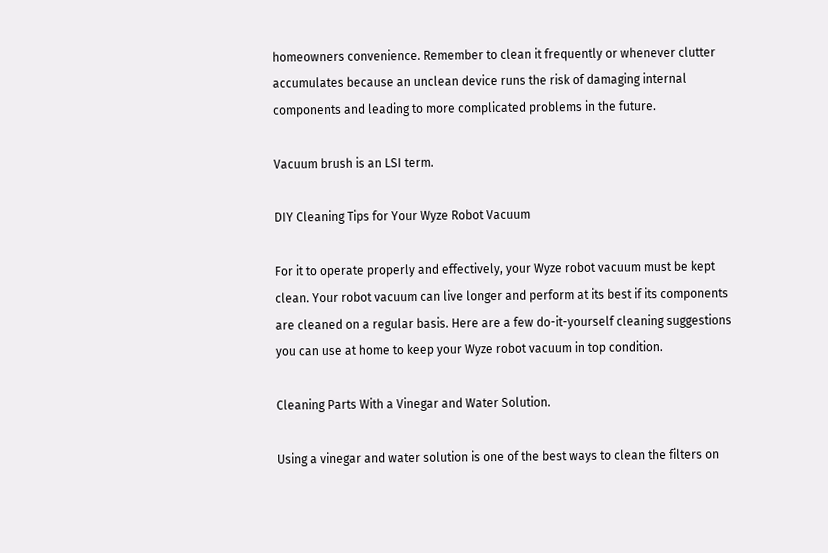homeowners convenience. Remember to clean it frequently or whenever clutter accumulates because an unclean device runs the risk of damaging internal components and leading to more complicated problems in the future.

Vacuum brush is an LSI term.

DIY Cleaning Tips for Your Wyze Robot Vacuum

For it to operate properly and effectively, your Wyze robot vacuum must be kept clean. Your robot vacuum can live longer and perform at its best if its components are cleaned on a regular basis. Here are a few do-it-yourself cleaning suggestions you can use at home to keep your Wyze robot vacuum in top condition.

Cleaning Parts With a Vinegar and Water Solution.

Using a vinegar and water solution is one of the best ways to clean the filters on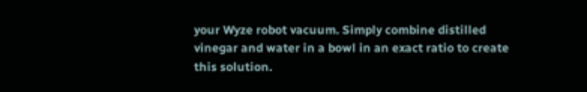your Wyze robot vacuum. Simply combine distilled vinegar and water in a bowl in an exact ratio to create this solution.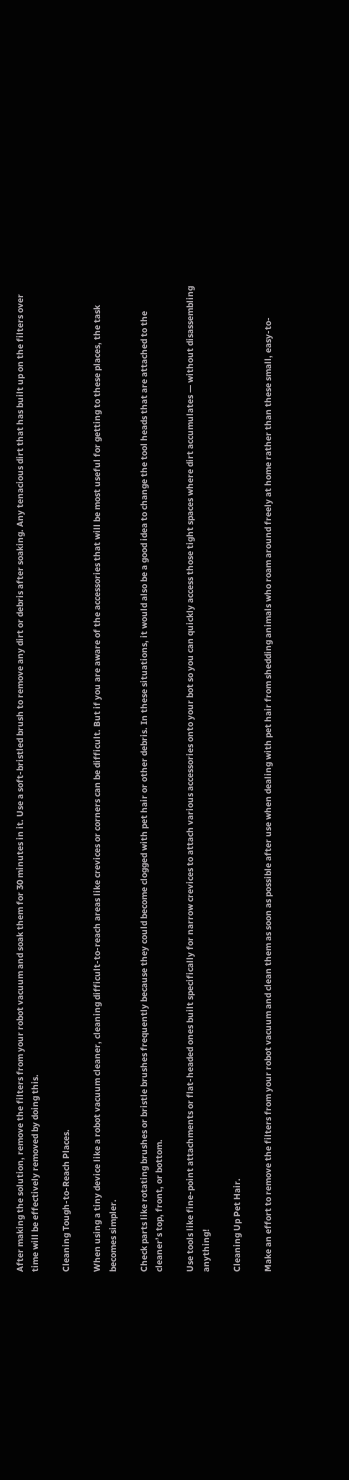After making the solution, remove the filters from your robot vacuum and soak them for 30 minutes in it. Use a soft-bristled brush to remove any dirt or debris after soaking. Any tenacious dirt that has built up on the filters over time will be effectively removed by doing this.

Cleaning Tough-to-Reach Places.

When using a tiny device like a robot vacuum cleaner, cleaning difficult-to-reach areas like crevices or corners can be difficult. But if you are aware of the accessories that will be most useful for getting to these places, the task becomes simpler.

Check parts like rotating brushes or bristle brushes frequently because they could become clogged with pet hair or other debris. In these situations, it would also be a good idea to change the tool heads that are attached to the cleaner’s top, front, or bottom.

Use tools like fine-point attachments or flat-headed ones built specifically for narrow crevices to attach various accessories onto your bot so you can quickly access those tight spaces where dirt accumulates — without disassembling anything!

Cleaning Up Pet Hair.

Make an effort to remove the filters from your robot vacuum and clean them as soon as possible after use when dealing with pet hair from shedding animals who roam around freely at home rather than these small, easy-to-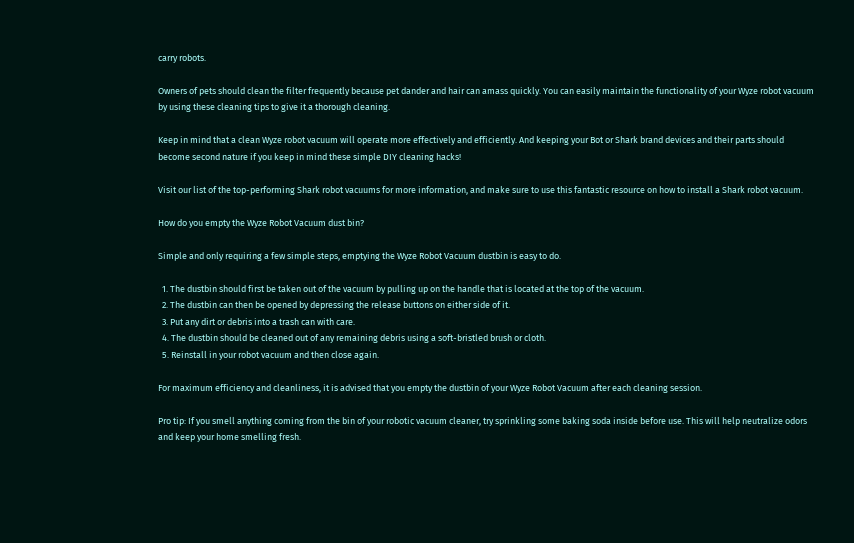carry robots.

Owners of pets should clean the filter frequently because pet dander and hair can amass quickly. You can easily maintain the functionality of your Wyze robot vacuum by using these cleaning tips to give it a thorough cleaning.

Keep in mind that a clean Wyze robot vacuum will operate more effectively and efficiently. And keeping your Bot or Shark brand devices and their parts should become second nature if you keep in mind these simple DIY cleaning hacks!

Visit our list of the top-performing Shark robot vacuums for more information, and make sure to use this fantastic resource on how to install a Shark robot vacuum.

How do you empty the Wyze Robot Vacuum dust bin?

Simple and only requiring a few simple steps, emptying the Wyze Robot Vacuum dustbin is easy to do.

  1. The dustbin should first be taken out of the vacuum by pulling up on the handle that is located at the top of the vacuum.
  2. The dustbin can then be opened by depressing the release buttons on either side of it.
  3. Put any dirt or debris into a trash can with care.
  4. The dustbin should be cleaned out of any remaining debris using a soft-bristled brush or cloth.
  5. Reinstall in your robot vacuum and then close again.

For maximum efficiency and cleanliness, it is advised that you empty the dustbin of your Wyze Robot Vacuum after each cleaning session.

Pro tip: If you smell anything coming from the bin of your robotic vacuum cleaner, try sprinkling some baking soda inside before use. This will help neutralize odors and keep your home smelling fresh.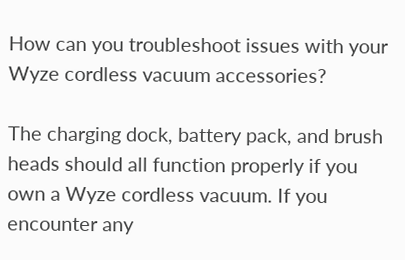How can you troubleshoot issues with your Wyze cordless vacuum accessories?

The charging dock, battery pack, and brush heads should all function properly if you own a Wyze cordless vacuum. If you encounter any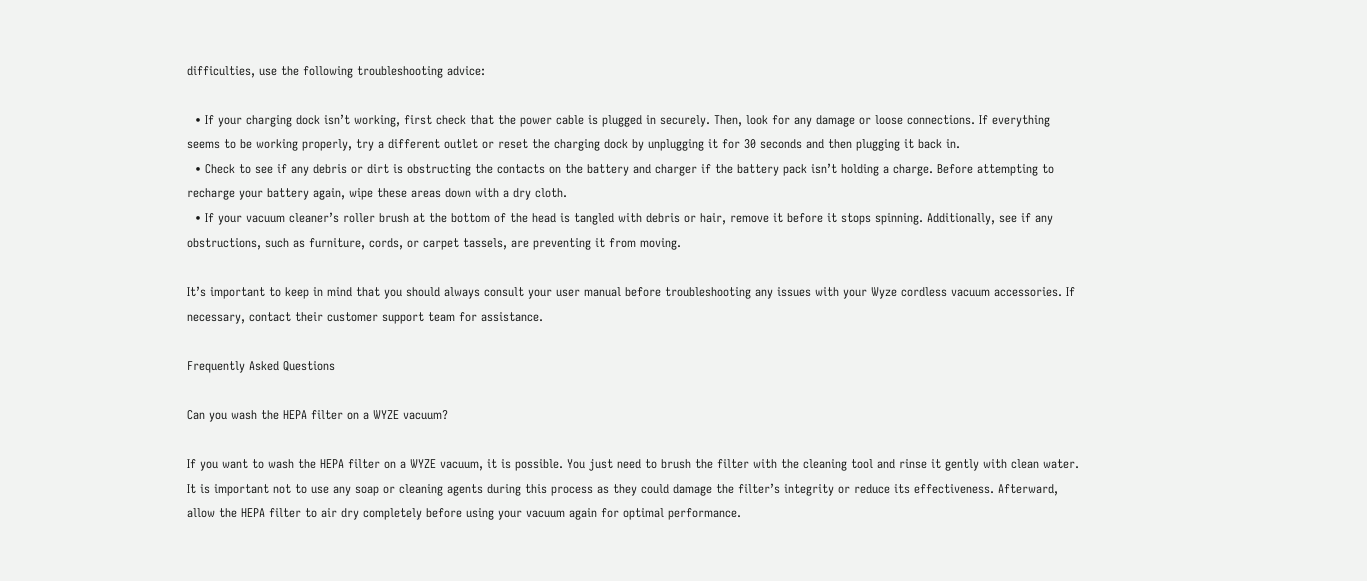difficulties, use the following troubleshooting advice:

  • If your charging dock isn’t working, first check that the power cable is plugged in securely. Then, look for any damage or loose connections. If everything seems to be working properly, try a different outlet or reset the charging dock by unplugging it for 30 seconds and then plugging it back in.
  • Check to see if any debris or dirt is obstructing the contacts on the battery and charger if the battery pack isn’t holding a charge. Before attempting to recharge your battery again, wipe these areas down with a dry cloth.
  • If your vacuum cleaner’s roller brush at the bottom of the head is tangled with debris or hair, remove it before it stops spinning. Additionally, see if any obstructions, such as furniture, cords, or carpet tassels, are preventing it from moving.

It’s important to keep in mind that you should always consult your user manual before troubleshooting any issues with your Wyze cordless vacuum accessories. If necessary, contact their customer support team for assistance.

Frequently Asked Questions

Can you wash the HEPA filter on a WYZE vacuum?

If you want to wash the HEPA filter on a WYZE vacuum, it is possible. You just need to brush the filter with the cleaning tool and rinse it gently with clean water. It is important not to use any soap or cleaning agents during this process as they could damage the filter’s integrity or reduce its effectiveness. Afterward, allow the HEPA filter to air dry completely before using your vacuum again for optimal performance.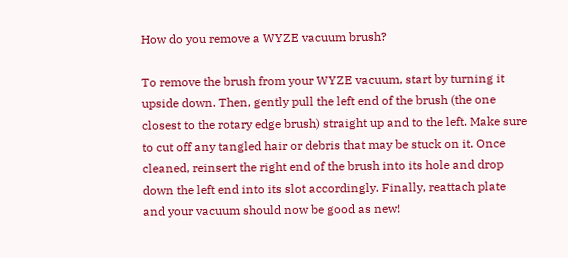How do you remove a WYZE vacuum brush?

To remove the brush from your WYZE vacuum, start by turning it upside down. Then, gently pull the left end of the brush (the one closest to the rotary edge brush) straight up and to the left. Make sure to cut off any tangled hair or debris that may be stuck on it. Once cleaned, reinsert the right end of the brush into its hole and drop down the left end into its slot accordingly. Finally, reattach plate and your vacuum should now be good as new!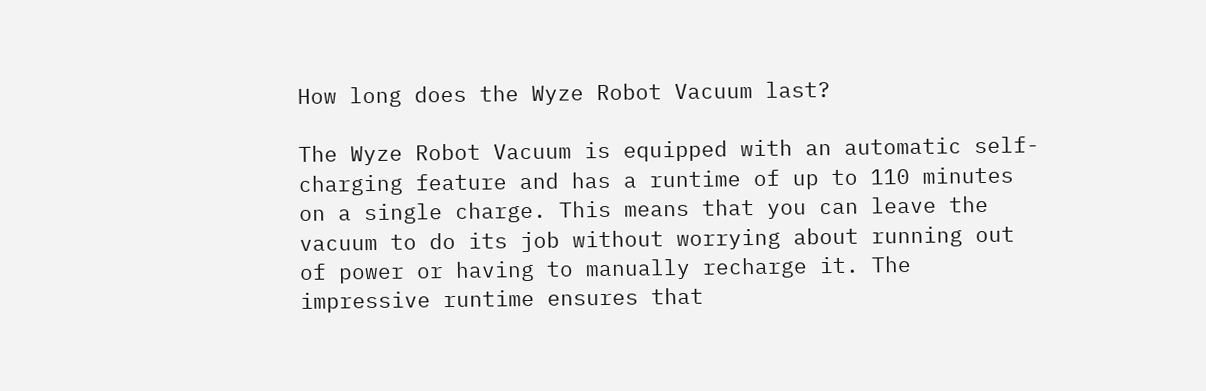How long does the Wyze Robot Vacuum last?

The Wyze Robot Vacuum is equipped with an automatic self-charging feature and has a runtime of up to 110 minutes on a single charge. This means that you can leave the vacuum to do its job without worrying about running out of power or having to manually recharge it. The impressive runtime ensures that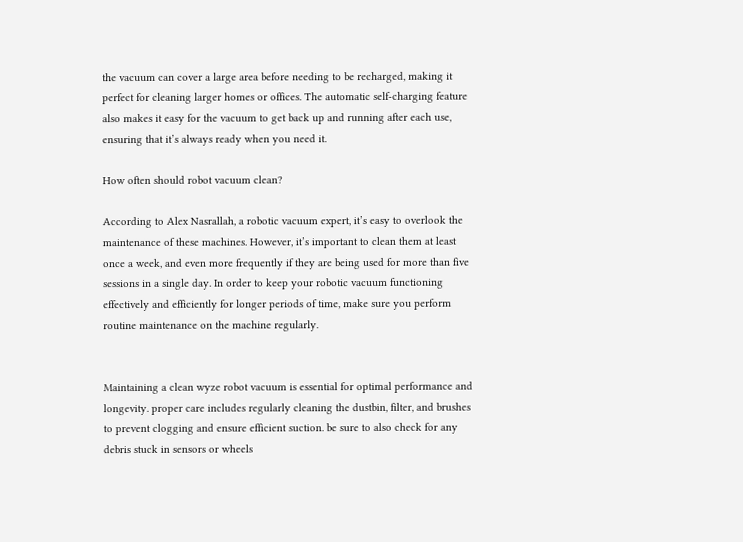the vacuum can cover a large area before needing to be recharged, making it perfect for cleaning larger homes or offices. The automatic self-charging feature also makes it easy for the vacuum to get back up and running after each use, ensuring that it’s always ready when you need it.

How often should robot vacuum clean?

According to Alex Nasrallah, a robotic vacuum expert, it’s easy to overlook the maintenance of these machines. However, it’s important to clean them at least once a week, and even more frequently if they are being used for more than five sessions in a single day. In order to keep your robotic vacuum functioning effectively and efficiently for longer periods of time, make sure you perform routine maintenance on the machine regularly.


Maintaining a clean wyze robot vacuum is essential for optimal performance and longevity. proper care includes regularly cleaning the dustbin, filter, and brushes to prevent clogging and ensure efficient suction. be sure to also check for any debris stuck in sensors or wheels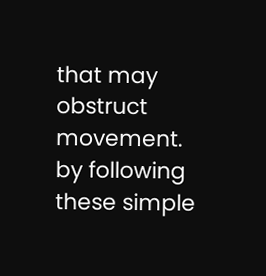that may obstruct movement. by following these simple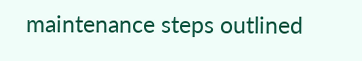maintenance steps outlined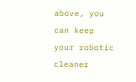above, you can keep your robotic cleaner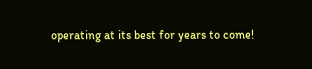operating at its best for years to come!